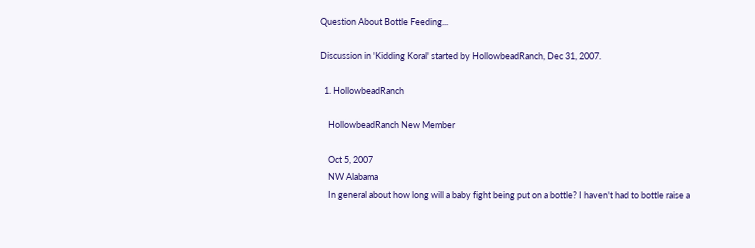Question About Bottle Feeding...

Discussion in 'Kidding Koral' started by HollowbeadRanch, Dec 31, 2007.

  1. HollowbeadRanch

    HollowbeadRanch New Member

    Oct 5, 2007
    NW Alabama
    In general about how long will a baby fight being put on a bottle? I haven't had to bottle raise a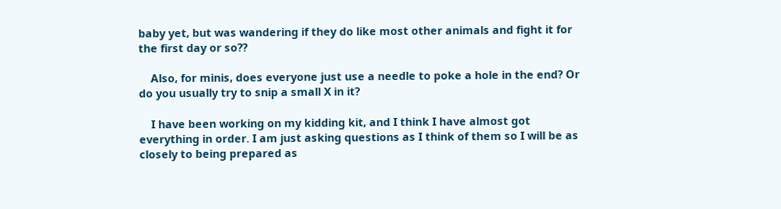baby yet, but was wandering if they do like most other animals and fight it for the first day or so??

    Also, for minis, does everyone just use a needle to poke a hole in the end? Or do you usually try to snip a small X in it?

    I have been working on my kidding kit, and I think I have almost got everything in order. I am just asking questions as I think of them so I will be as closely to being prepared as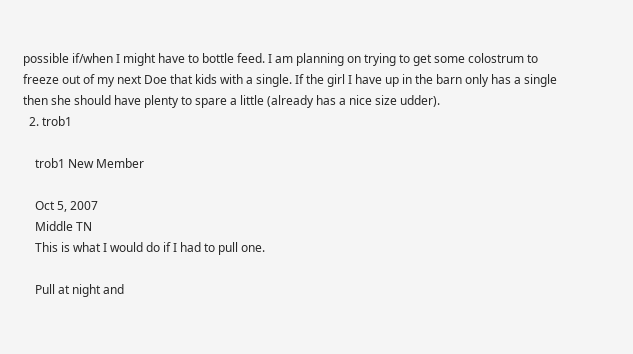possible if/when I might have to bottle feed. I am planning on trying to get some colostrum to freeze out of my next Doe that kids with a single. If the girl I have up in the barn only has a single then she should have plenty to spare a little (already has a nice size udder).
  2. trob1

    trob1 New Member

    Oct 5, 2007
    Middle TN
    This is what I would do if I had to pull one.

    Pull at night and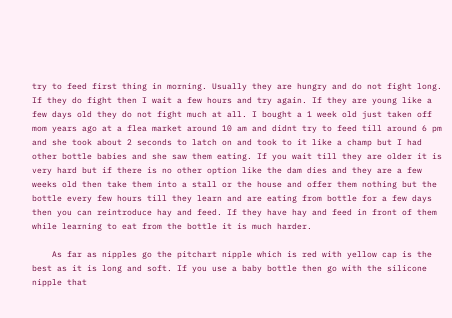try to feed first thing in morning. Usually they are hungry and do not fight long. If they do fight then I wait a few hours and try again. If they are young like a few days old they do not fight much at all. I bought a 1 week old just taken off mom years ago at a flea market around 10 am and didnt try to feed till around 6 pm and she took about 2 seconds to latch on and took to it like a champ but I had other bottle babies and she saw them eating. If you wait till they are older it is very hard but if there is no other option like the dam dies and they are a few weeks old then take them into a stall or the house and offer them nothing but the bottle every few hours till they learn and are eating from bottle for a few days then you can reintroduce hay and feed. If they have hay and feed in front of them while learning to eat from the bottle it is much harder.

    As far as nipples go the pitchart nipple which is red with yellow cap is the best as it is long and soft. If you use a baby bottle then go with the silicone nipple that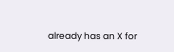already has an X for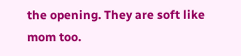the opening. They are soft like mom too.